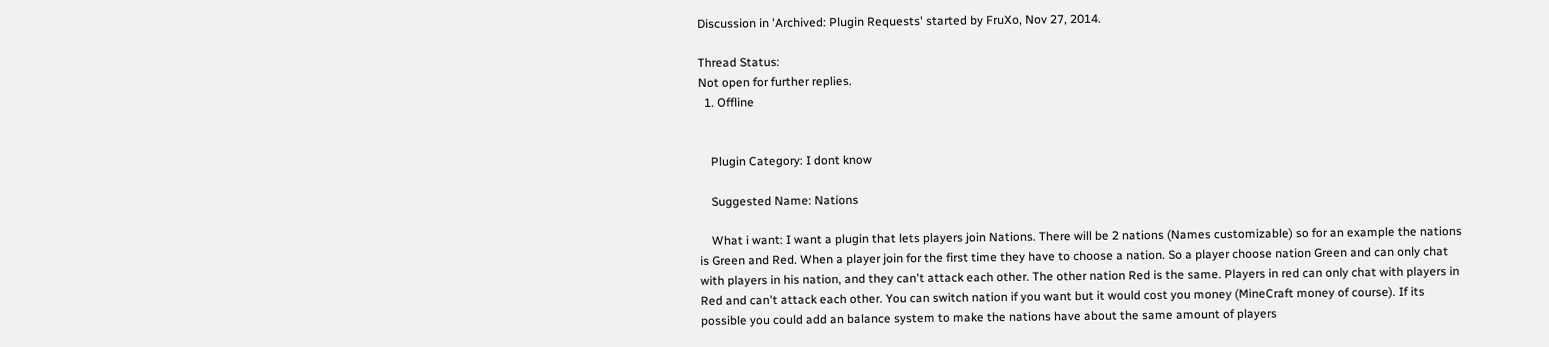Discussion in 'Archived: Plugin Requests' started by FruXo, Nov 27, 2014.

Thread Status:
Not open for further replies.
  1. Offline


    Plugin Category: I dont know

    Suggested Name: Nations

    What i want: I want a plugin that lets players join Nations. There will be 2 nations (Names customizable) so for an example the nations is Green and Red. When a player join for the first time they have to choose a nation. So a player choose nation Green and can only chat with players in his nation, and they can't attack each other. The other nation Red is the same. Players in red can only chat with players in Red and can't attack each other. You can switch nation if you want but it would cost you money (MineCraft money of course). If its possible you could add an balance system to make the nations have about the same amount of players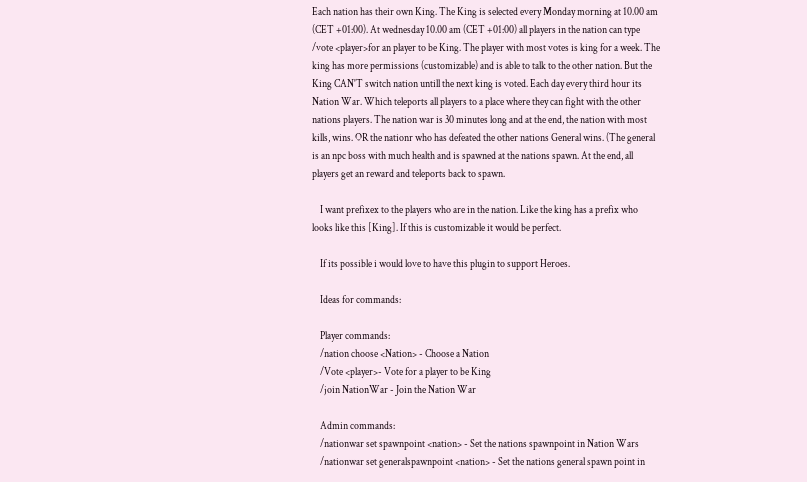Each nation has their own King. The King is selected every Monday morning at 10.00 am (CET +01:00). At wednesday 10.00 am (CET +01:00) all players in the nation can type /vote <player>for an player to be King. The player with most votes is king for a week. The king has more permissions (customizable) and is able to talk to the other nation. But the King CAN'T switch nation untill the next king is voted. Each day every third hour its Nation War. Which teleports all players to a place where they can fight with the other nations players. The nation war is 30 minutes long and at the end, the nation with most kills, wins. OR the nationr who has defeated the other nations General wins. (The general is an npc boss with much health and is spawned at the nations spawn. At the end, all players get an reward and teleports back to spawn.

    I want prefixex to the players who are in the nation. Like the king has a prefix who looks like this [King]. If this is customizable it would be perfect.

    If its possible i would love to have this plugin to support Heroes.

    Ideas for commands:

    Player commands:
    /nation choose <Nation> - Choose a Nation
    /Vote <player>- Vote for a player to be King
    /join NationWar - Join the Nation War

    Admin commands:
    /nationwar set spawnpoint <nation> - Set the nations spawnpoint in Nation Wars
    /nationwar set generalspawnpoint <nation> - Set the nations general spawn point in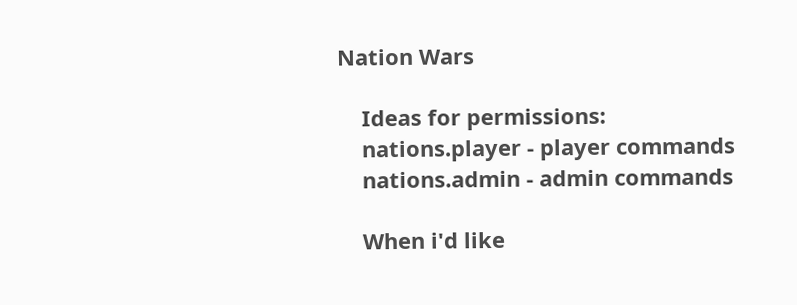Nation Wars

    Ideas for permissions:
    nations.player - player commands
    nations.admin - admin commands

    When i'd like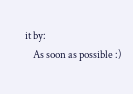it by:
    As soon as possible :)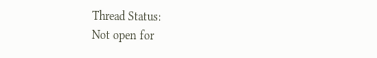Thread Status:
Not open for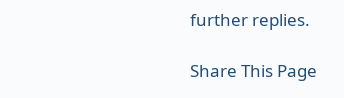further replies.

Share This Page